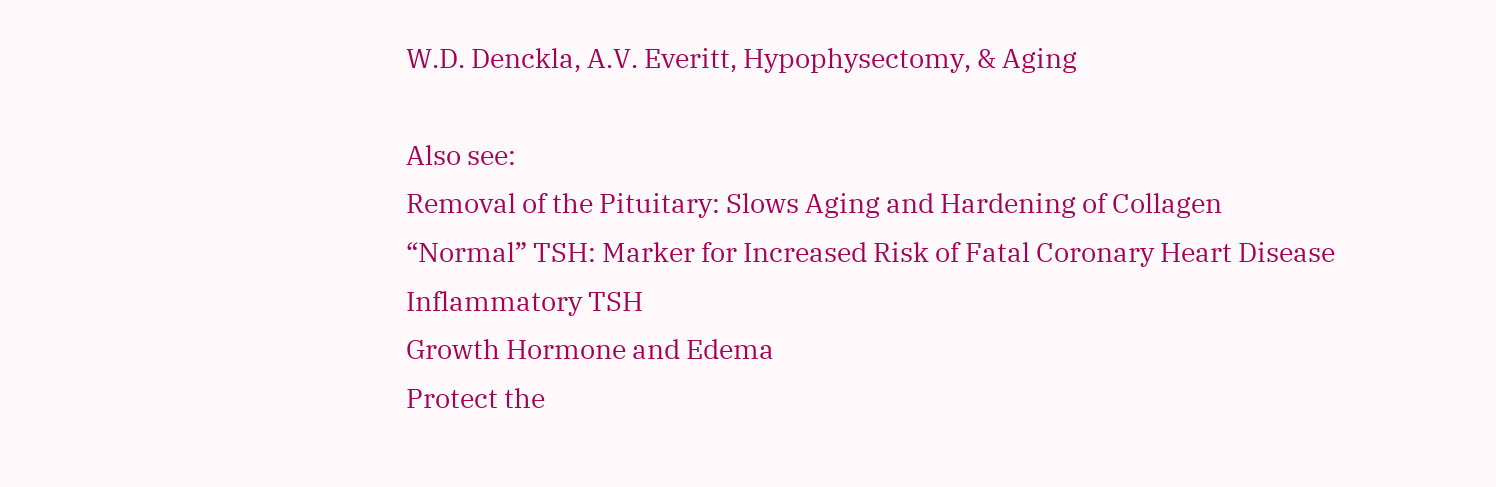W.D. Denckla, A.V. Everitt, Hypophysectomy, & Aging

Also see:
Removal of the Pituitary: Slows Aging and Hardening of Collagen
“Normal” TSH: Marker for Increased Risk of Fatal Coronary Heart Disease
Inflammatory TSH
Growth Hormone and Edema
Protect the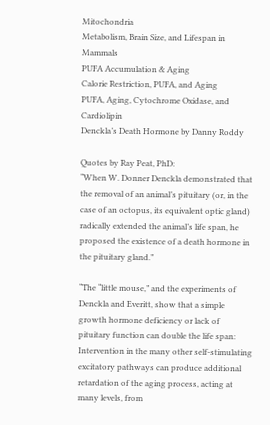Mitochondria
Metabolism, Brain Size, and Lifespan in Mammals
PUFA Accumulation & Aging
Calorie Restriction, PUFA, and Aging
PUFA, Aging, Cytochrome Oxidase, and Cardiolipin
Denckla’s Death Hormone by Danny Roddy

Quotes by Ray Peat, PhD:
“When W. Donner Denckla demonstrated that the removal of an animal’s pituitary (or, in the case of an octopus, its equivalent optic gland) radically extended the animal’s life span, he proposed the existence of a death hormone in the pituitary gland.”

“The “little mouse,” and the experiments of Denckla and Everitt, show that a simple growth hormone deficiency or lack of pituitary function can double the life span: Intervention in the many other self-stimulating excitatory pathways can produce additional retardation of the aging process, acting at many levels, from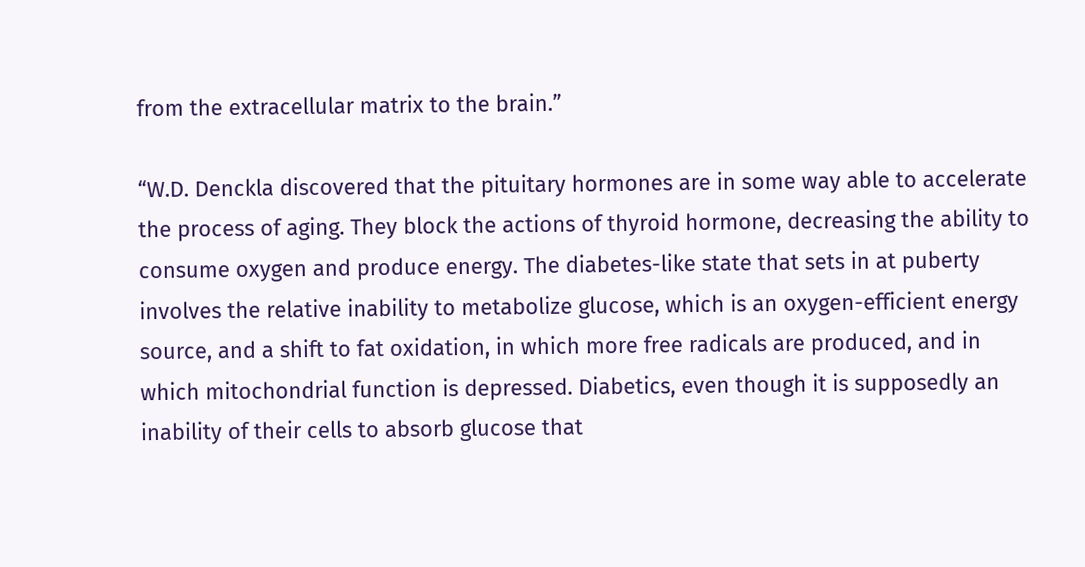from the extracellular matrix to the brain.”

“W.D. Denckla discovered that the pituitary hormones are in some way able to accelerate the process of aging. They block the actions of thyroid hormone, decreasing the ability to consume oxygen and produce energy. The diabetes-like state that sets in at puberty involves the relative inability to metabolize glucose, which is an oxygen-efficient energy source, and a shift to fat oxidation, in which more free radicals are produced, and in which mitochondrial function is depressed. Diabetics, even though it is supposedly an inability of their cells to absorb glucose that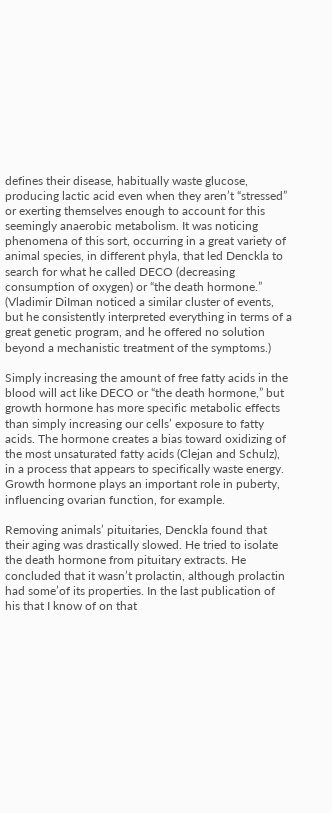defines their disease, habitually waste glucose, producing lactic acid even when they aren’t “stressed” or exerting themselves enough to account for this seemingly anaerobic metabolism. It was noticing phenomena of this sort, occurring in a great variety of animal species, in different phyla, that led Denckla to search for what he called DECO (decreasing consumption of oxygen) or “the death hormone.” (Vladimir DiIman noticed a similar cluster of events, but he consistently interpreted everything in terms of a great genetic program, and he offered no solution beyond a mechanistic treatment of the symptoms.)

Simply increasing the amount of free fatty acids in the blood will act like DECO or “the death hormone,” but growth hormone has more specific metabolic effects than simply increasing our cells’ exposure to fatty acids. The hormone creates a bias toward oxidizing of the most unsaturated fatty acids (Clejan and Schulz), in a process that appears to specifically waste energy. Growth hormone plays an important role in puberty, influencing ovarian function, for example.

Removing animals’ pituitaries, Denckla found that their aging was drastically slowed. He tried to isolate the death hormone from pituitary extracts. He concluded that it wasn’t prolactin, although prolactin had some’of its properties. In the last publication of his that I know of on that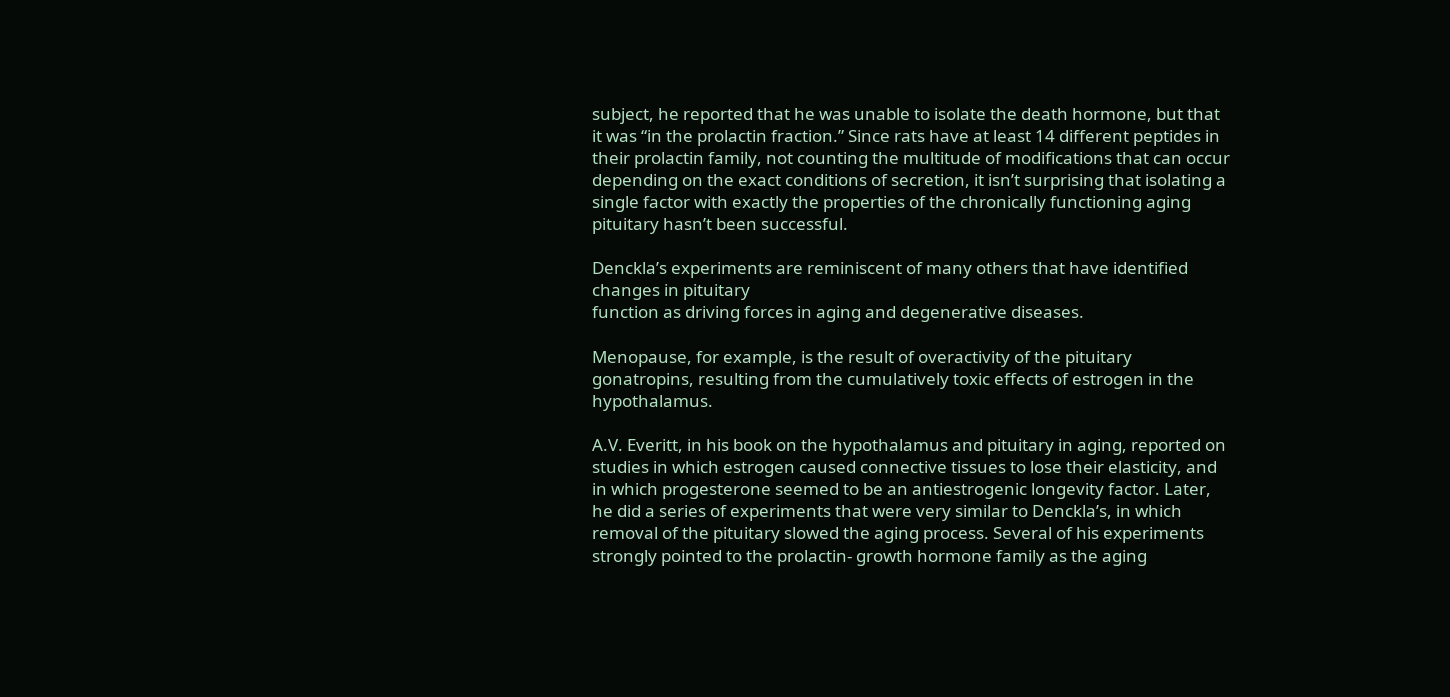subject, he reported that he was unable to isolate the death hormone, but that it was “in the prolactin fraction.” Since rats have at least 14 different peptides in their prolactin family, not counting the multitude of modifications that can occur depending on the exact conditions of secretion, it isn’t surprising that isolating a single factor with exactly the properties of the chronically functioning aging pituitary hasn’t been successful.

Denckla’s experiments are reminiscent of many others that have identified changes in pituitary
function as driving forces in aging and degenerative diseases.

Menopause, for example, is the result of overactivity of the pituitary gonatropins, resulting from the cumulatively toxic effects of estrogen in the hypothalamus.

A.V. Everitt, in his book on the hypothalamus and pituitary in aging, reported on studies in which estrogen caused connective tissues to lose their elasticity, and in which progesterone seemed to be an antiestrogenic longevity factor. Later, he did a series of experiments that were very similar to Denckla’s, in which removal of the pituitary slowed the aging process. Several of his experiments strongly pointed to the prolactin- growth hormone family as the aging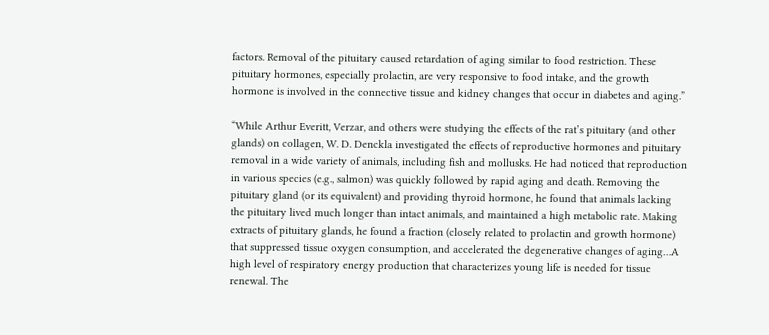factors. Removal of the pituitary caused retardation of aging similar to food restriction. These pituitary hormones, especially prolactin, are very responsive to food intake, and the growth hormone is involved in the connective tissue and kidney changes that occur in diabetes and aging.”

“While Arthur Everitt, Verzar, and others were studying the effects of the rat’s pituitary (and other glands) on collagen, W. D. Denckla investigated the effects of reproductive hormones and pituitary removal in a wide variety of animals, including fish and mollusks. He had noticed that reproduction in various species (e.g., salmon) was quickly followed by rapid aging and death. Removing the pituitary gland (or its equivalent) and providing thyroid hormone, he found that animals lacking the pituitary lived much longer than intact animals, and maintained a high metabolic rate. Making extracts of pituitary glands, he found a fraction (closely related to prolactin and growth hormone) that suppressed tissue oxygen consumption, and accelerated the degenerative changes of aging…A high level of respiratory energy production that characterizes young life is needed for tissue renewal. The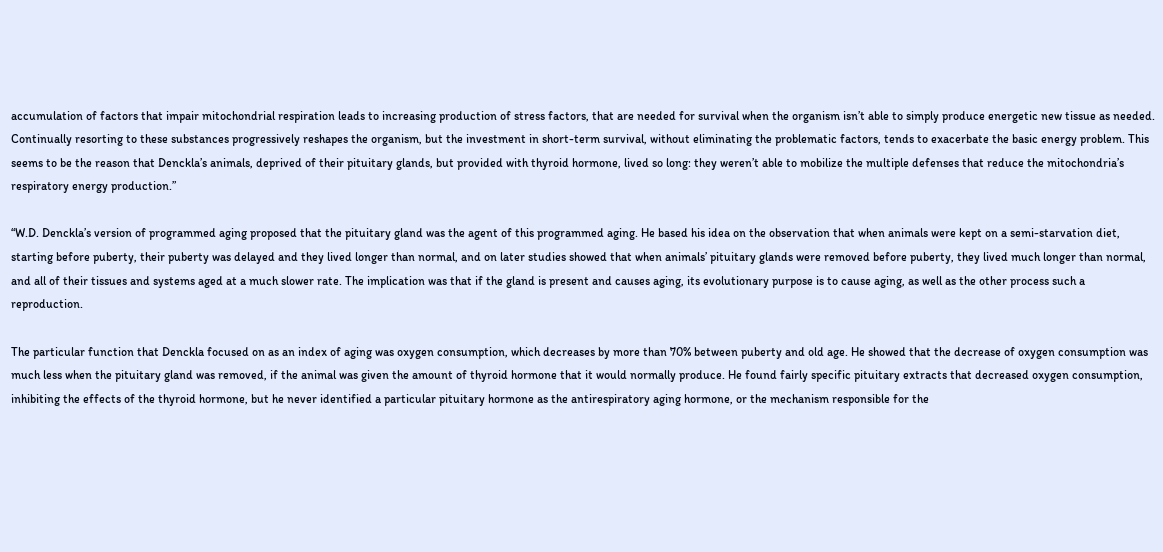accumulation of factors that impair mitochondrial respiration leads to increasing production of stress factors, that are needed for survival when the organism isn’t able to simply produce energetic new tissue as needed. Continually resorting to these substances progressively reshapes the organism, but the investment in short-term survival, without eliminating the problematic factors, tends to exacerbate the basic energy problem. This seems to be the reason that Denckla’s animals, deprived of their pituitary glands, but provided with thyroid hormone, lived so long: they weren’t able to mobilize the multiple defenses that reduce the mitochondria’s respiratory energy production.”

“W.D. Denckla’s version of programmed aging proposed that the pituitary gland was the agent of this programmed aging. He based his idea on the observation that when animals were kept on a semi-starvation diet, starting before puberty, their puberty was delayed and they lived longer than normal, and on later studies showed that when animals’ pituitary glands were removed before puberty, they lived much longer than normal, and all of their tissues and systems aged at a much slower rate. The implication was that if the gland is present and causes aging, its evolutionary purpose is to cause aging, as well as the other process such a reproduction.

The particular function that Denckla focused on as an index of aging was oxygen consumption, which decreases by more than 70% between puberty and old age. He showed that the decrease of oxygen consumption was much less when the pituitary gland was removed, if the animal was given the amount of thyroid hormone that it would normally produce. He found fairly specific pituitary extracts that decreased oxygen consumption, inhibiting the effects of the thyroid hormone, but he never identified a particular pituitary hormone as the antirespiratory aging hormone, or the mechanism responsible for the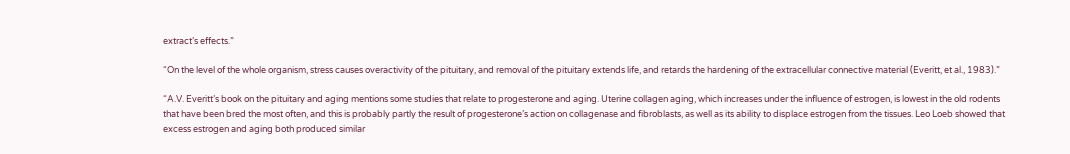extract’s effects.”

“On the level of the whole organism, stress causes overactivity of the pituitary, and removal of the pituitary extends life, and retards the hardening of the extracellular connective material (Everitt, et al., 1983).”

“A.V. Everitt’s book on the pituitary and aging mentions some studies that relate to progesterone and aging. Uterine collagen aging, which increases under the influence of estrogen, is lowest in the old rodents that have been bred the most often, and this is probably partly the result of progesterone’s action on collagenase and fibroblasts, as well as its ability to displace estrogen from the tissues. Leo Loeb showed that excess estrogen and aging both produced similar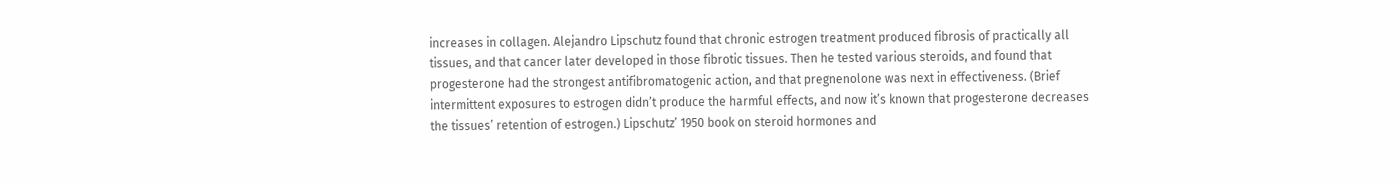increases in collagen. Alejandro Lipschutz found that chronic estrogen treatment produced fibrosis of practically all tissues, and that cancer later developed in those fibrotic tissues. Then he tested various steroids, and found that progesterone had the strongest antifibromatogenic action, and that pregnenolone was next in effectiveness. (Brief intermittent exposures to estrogen didn’t produce the harmful effects, and now it’s known that progesterone decreases the tissues’ retention of estrogen.) Lipschutz’ 1950 book on steroid hormones and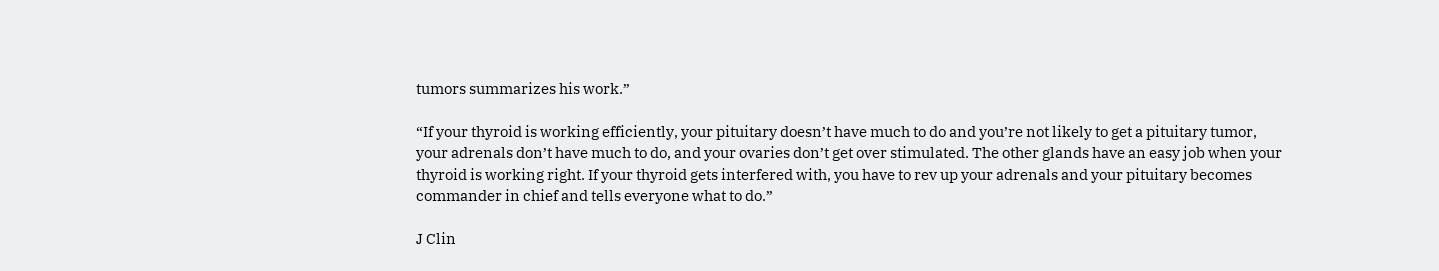tumors summarizes his work.”

“If your thyroid is working efficiently, your pituitary doesn’t have much to do and you’re not likely to get a pituitary tumor, your adrenals don’t have much to do, and your ovaries don’t get over stimulated. The other glands have an easy job when your thyroid is working right. If your thyroid gets interfered with, you have to rev up your adrenals and your pituitary becomes commander in chief and tells everyone what to do.”

J Clin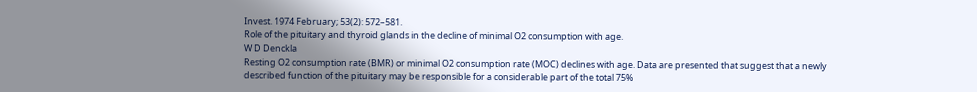Invest. 1974 February; 53(2): 572–581.
Role of the pituitary and thyroid glands in the decline of minimal O2 consumption with age.
W D Denckla
Resting O2 consumption rate (BMR) or minimal O2 consumption rate (MOC) declines with age. Data are presented that suggest that a newly described function of the pituitary may be responsible for a considerable part of the total 75%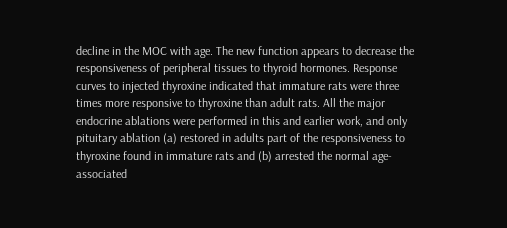decline in the MOC with age. The new function appears to decrease the responsiveness of peripheral tissues to thyroid hormones. Response curves to injected thyroxine indicated that immature rats were three times more responsive to thyroxine than adult rats. All the major endocrine ablations were performed in this and earlier work, and only pituitary ablation (a) restored in adults part of the responsiveness to thyroxine found in immature rats and (b) arrested the normal age-associated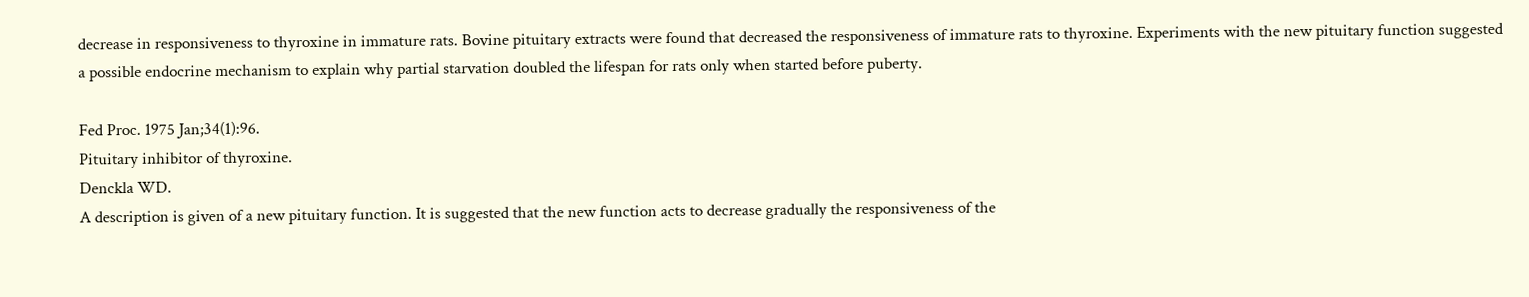decrease in responsiveness to thyroxine in immature rats. Bovine pituitary extracts were found that decreased the responsiveness of immature rats to thyroxine. Experiments with the new pituitary function suggested a possible endocrine mechanism to explain why partial starvation doubled the lifespan for rats only when started before puberty.

Fed Proc. 1975 Jan;34(1):96.
Pituitary inhibitor of thyroxine.
Denckla WD.
A description is given of a new pituitary function. It is suggested that the new function acts to decrease gradually the responsiveness of the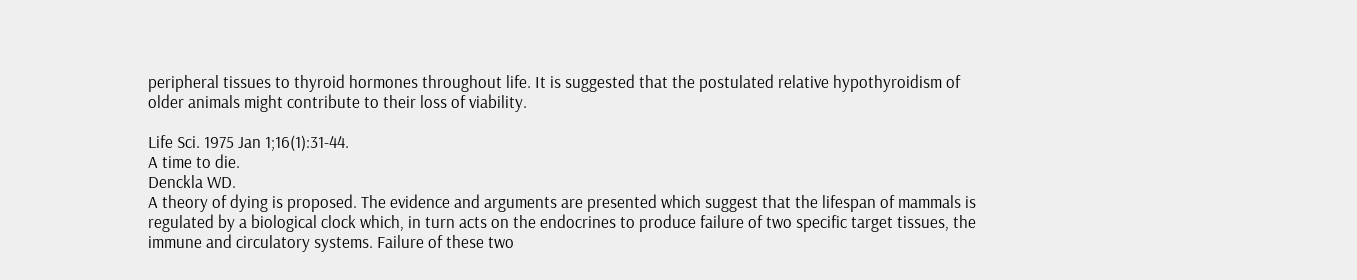peripheral tissues to thyroid hormones throughout life. It is suggested that the postulated relative hypothyroidism of older animals might contribute to their loss of viability.

Life Sci. 1975 Jan 1;16(1):31-44.
A time to die.
Denckla WD.
A theory of dying is proposed. The evidence and arguments are presented which suggest that the lifespan of mammals is regulated by a biological clock which, in turn acts on the endocrines to produce failure of two specific target tissues, the immune and circulatory systems. Failure of these two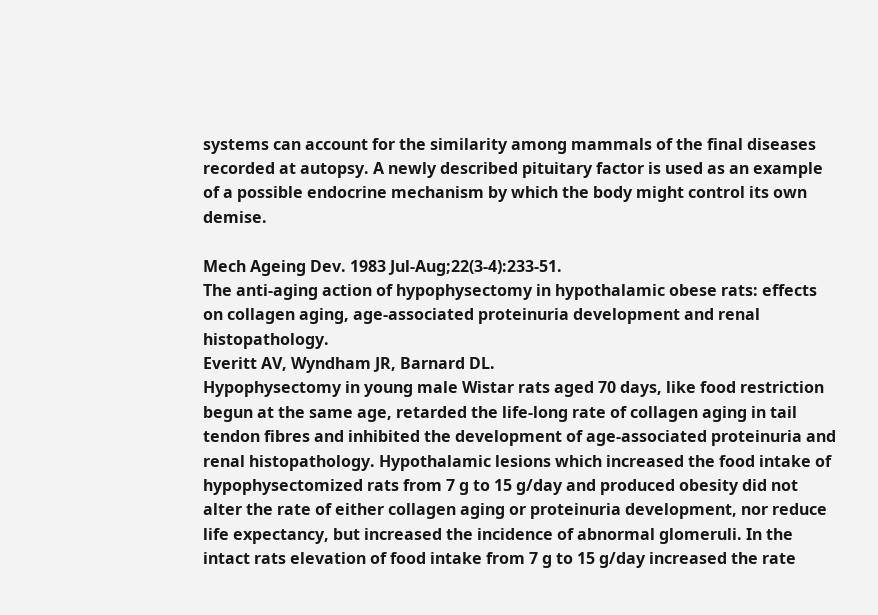systems can account for the similarity among mammals of the final diseases recorded at autopsy. A newly described pituitary factor is used as an example of a possible endocrine mechanism by which the body might control its own demise.

Mech Ageing Dev. 1983 Jul-Aug;22(3-4):233-51.
The anti-aging action of hypophysectomy in hypothalamic obese rats: effects on collagen aging, age-associated proteinuria development and renal histopathology.
Everitt AV, Wyndham JR, Barnard DL.
Hypophysectomy in young male Wistar rats aged 70 days, like food restriction begun at the same age, retarded the life-long rate of collagen aging in tail tendon fibres and inhibited the development of age-associated proteinuria and renal histopathology. Hypothalamic lesions which increased the food intake of hypophysectomized rats from 7 g to 15 g/day and produced obesity did not alter the rate of either collagen aging or proteinuria development, nor reduce life expectancy, but increased the incidence of abnormal glomeruli. In the intact rats elevation of food intake from 7 g to 15 g/day increased the rate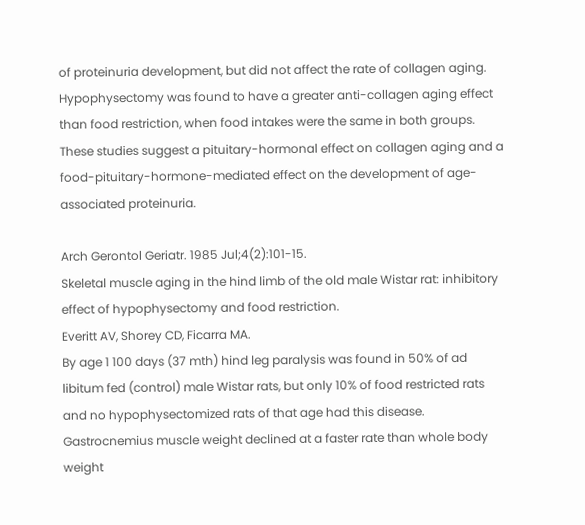of proteinuria development, but did not affect the rate of collagen aging. Hypophysectomy was found to have a greater anti-collagen aging effect than food restriction, when food intakes were the same in both groups. These studies suggest a pituitary-hormonal effect on collagen aging and a food-pituitary-hormone-mediated effect on the development of age-associated proteinuria.

Arch Gerontol Geriatr. 1985 Jul;4(2):101-15.
Skeletal muscle aging in the hind limb of the old male Wistar rat: inhibitory effect of hypophysectomy and food restriction.
Everitt AV, Shorey CD, Ficarra MA.
By age 1 100 days (37 mth) hind leg paralysis was found in 50% of ad libitum fed (control) male Wistar rats, but only 10% of food restricted rats and no hypophysectomized rats of that age had this disease. Gastrocnemius muscle weight declined at a faster rate than whole body weight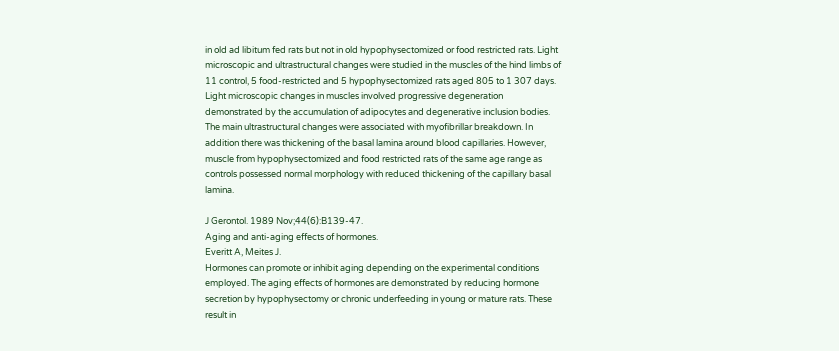in old ad libitum fed rats but not in old hypophysectomized or food restricted rats. Light microscopic and ultrastructural changes were studied in the muscles of the hind limbs of 11 control, 5 food-restricted and 5 hypophysectomized rats aged 805 to 1 307 days. Light microscopic changes in muscles involved progressive degeneration demonstrated by the accumulation of adipocytes and degenerative inclusion bodies. The main ultrastructural changes were associated with myofibrillar breakdown. In addition there was thickening of the basal lamina around blood capillaries. However, muscle from hypophysectomized and food restricted rats of the same age range as controls possessed normal morphology with reduced thickening of the capillary basal lamina.

J Gerontol. 1989 Nov;44(6):B139-47.
Aging and anti-aging effects of hormones.
Everitt A, Meites J.
Hormones can promote or inhibit aging depending on the experimental conditions employed. The aging effects of hormones are demonstrated by reducing hormone secretion by hypophysectomy or chronic underfeeding in young or mature rats. These result in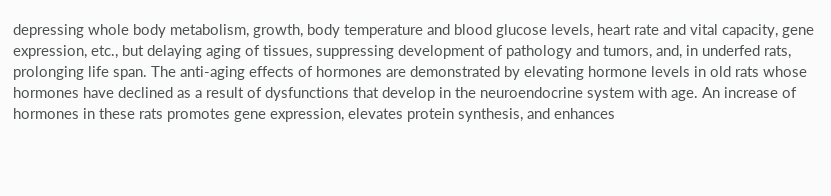depressing whole body metabolism, growth, body temperature and blood glucose levels, heart rate and vital capacity, gene expression, etc., but delaying aging of tissues, suppressing development of pathology and tumors, and, in underfed rats, prolonging life span. The anti-aging effects of hormones are demonstrated by elevating hormone levels in old rats whose hormones have declined as a result of dysfunctions that develop in the neuroendocrine system with age. An increase of hormones in these rats promotes gene expression, elevates protein synthesis, and enhances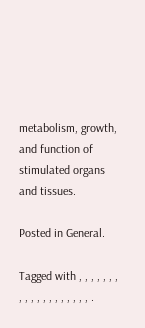metabolism, growth, and function of stimulated organs and tissues.

Posted in General.

Tagged with , , , , , , , , , , , , , , , , , , , .